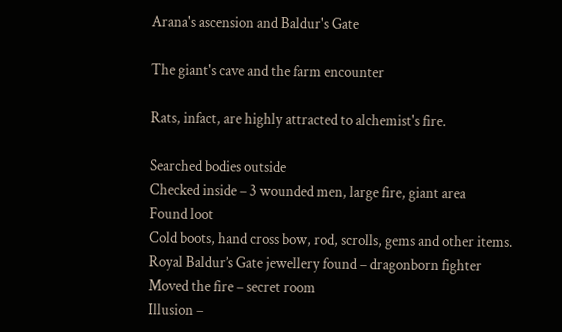Arana's ascension and Baldur's Gate

The giant's cave and the farm encounter

Rats, infact, are highly attracted to alchemist's fire.

Searched bodies outside
Checked inside – 3 wounded men, large fire, giant area
Found loot
Cold boots, hand cross bow, rod, scrolls, gems and other items.
Royal Baldur’s Gate jewellery found – dragonborn fighter
Moved the fire – secret room
Illusion –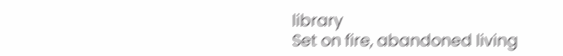library
Set on fire, abandoned living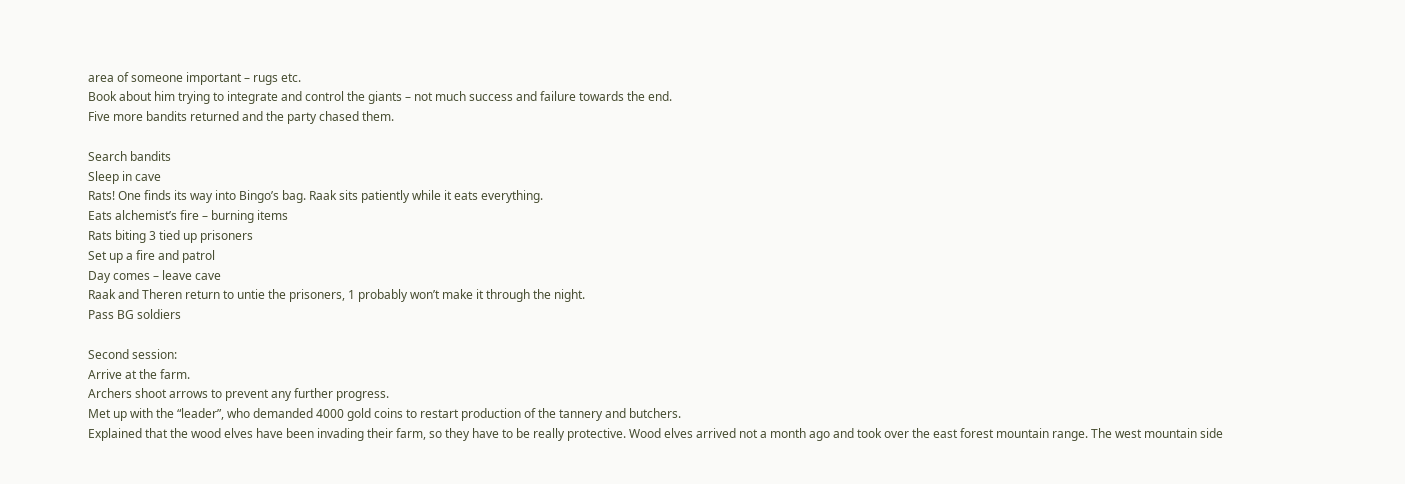area of someone important – rugs etc.
Book about him trying to integrate and control the giants – not much success and failure towards the end.
Five more bandits returned and the party chased them.

Search bandits
Sleep in cave
Rats! One finds its way into Bingo’s bag. Raak sits patiently while it eats everything.
Eats alchemist’s fire – burning items
Rats biting 3 tied up prisoners
Set up a fire and patrol
Day comes – leave cave
Raak and Theren return to untie the prisoners, 1 probably won’t make it through the night.
Pass BG soldiers

Second session:
Arrive at the farm.
Archers shoot arrows to prevent any further progress.
Met up with the “leader”, who demanded 4000 gold coins to restart production of the tannery and butchers.
Explained that the wood elves have been invading their farm, so they have to be really protective. Wood elves arrived not a month ago and took over the east forest mountain range. The west mountain side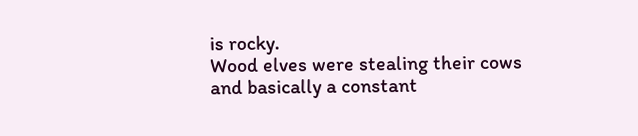is rocky.
Wood elves were stealing their cows and basically a constant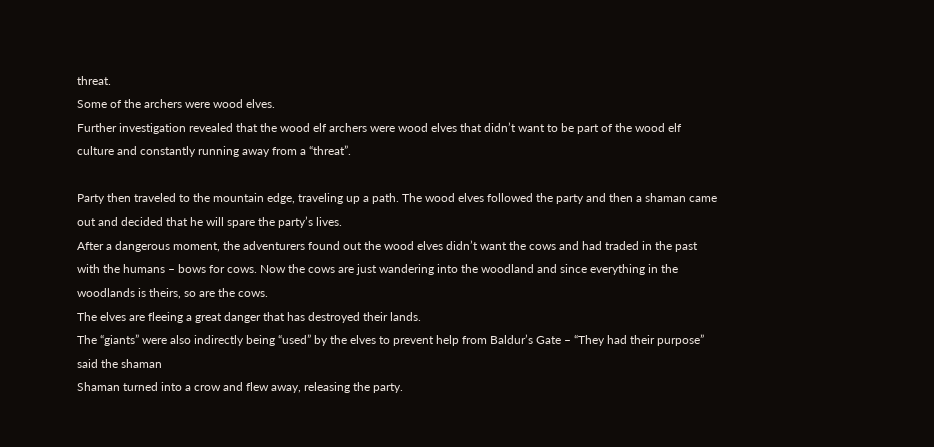threat.
Some of the archers were wood elves.
Further investigation revealed that the wood elf archers were wood elves that didn’t want to be part of the wood elf culture and constantly running away from a “threat”.

Party then traveled to the mountain edge, traveling up a path. The wood elves followed the party and then a shaman came out and decided that he will spare the party’s lives.
After a dangerous moment, the adventurers found out the wood elves didn’t want the cows and had traded in the past with the humans – bows for cows. Now the cows are just wandering into the woodland and since everything in the woodlands is theirs, so are the cows.
The elves are fleeing a great danger that has destroyed their lands.
The “giants” were also indirectly being “used” by the elves to prevent help from Baldur’s Gate – “They had their purpose” said the shaman
Shaman turned into a crow and flew away, releasing the party.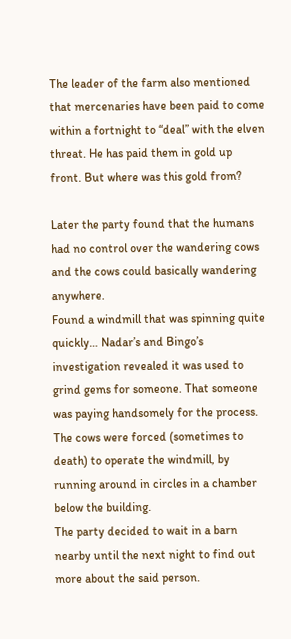The leader of the farm also mentioned that mercenaries have been paid to come within a fortnight to “deal” with the elven threat. He has paid them in gold up front. But where was this gold from?

Later the party found that the humans had no control over the wandering cows and the cows could basically wandering anywhere.
Found a windmill that was spinning quite quickly… Nadar’s and Bingo’s investigation revealed it was used to grind gems for someone. That someone was paying handsomely for the process.
The cows were forced (sometimes to death) to operate the windmill, by running around in circles in a chamber below the building.
The party decided to wait in a barn nearby until the next night to find out more about the said person.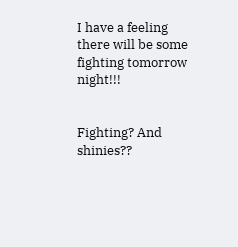I have a feeling there will be some fighting tomorrow night!!!


Fighting? And shinies??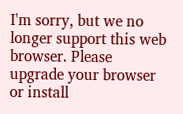I'm sorry, but we no longer support this web browser. Please upgrade your browser or install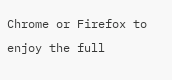Chrome or Firefox to enjoy the full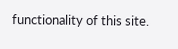functionality of this site.